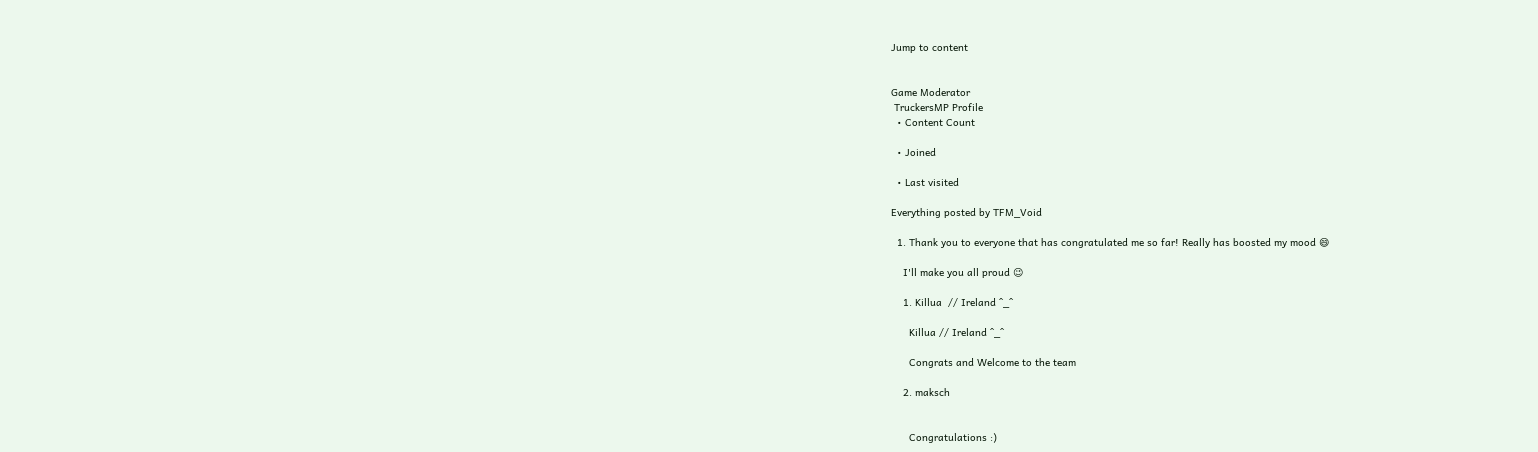Jump to content


Game Moderator
 TruckersMP Profile
  • Content Count

  • Joined

  • Last visited

Everything posted by TFM_Void

  1. Thank you to everyone that has congratulated me so far! Really has boosted my mood 😄

    I'll make you all proud 😉

    1. Killua  // Ireland ^_^

      Killua // Ireland ^_^

      Congrats and Welcome to the team

    2. maksch


      Congratulations :)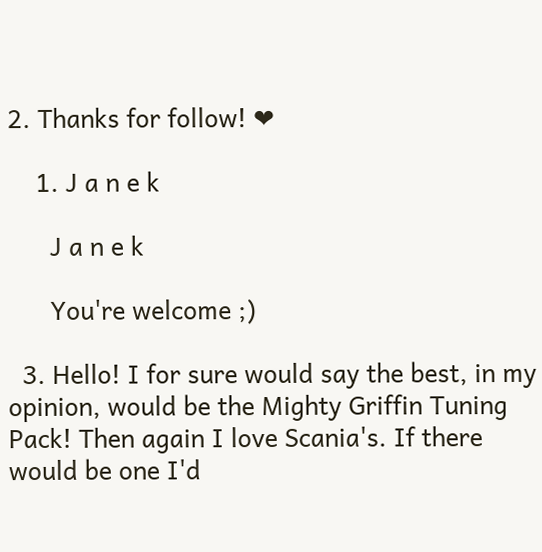2. Thanks for follow! ❤

    1. J a n e k

      J a n e k

      You're welcome ;)

  3. Hello! I for sure would say the best, in my opinion, would be the Mighty Griffin Tuning Pack! Then again I love Scania's. If there would be one I'd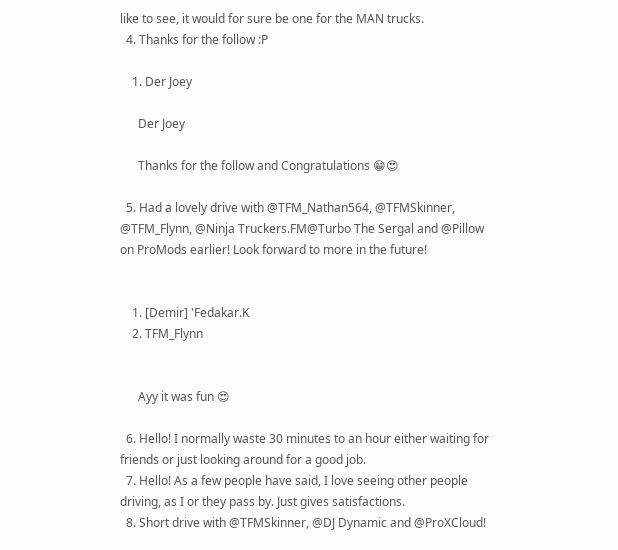like to see, it would for sure be one for the MAN trucks.
  4. Thanks for the follow :P

    1. Der Joey

      Der Joey

      Thanks for the follow and Congratulations 😁😍

  5. Had a lovely drive with @TFM_Nathan564, @TFMSkinner, @TFM_Flynn, @Ninja Truckers.FM@Turbo The Sergal and @Pillow on ProMods earlier! Look forward to more in the future!


    1. [Demir] 'Fedakar.K
    2. TFM_Flynn


      Ayy it was fun 😍

  6. Hello! I normally waste 30 minutes to an hour either waiting for friends or just looking around for a good job.
  7. Hello! As a few people have said, I love seeing other people driving, as I or they pass by. Just gives satisfactions.
  8. Short drive with @TFMSkinner, @DJ Dynamic and @ProXCloud!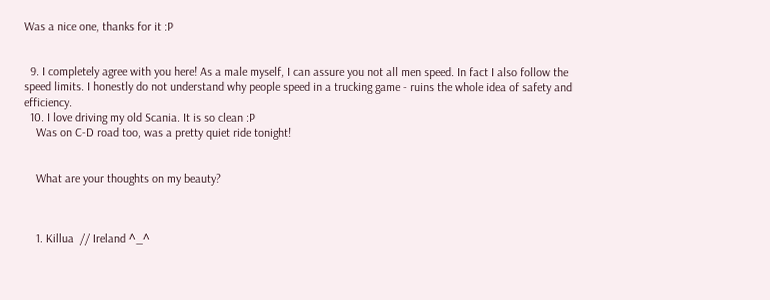Was a nice one, thanks for it :P


  9. I completely agree with you here! As a male myself, I can assure you not all men speed. In fact I also follow the speed limits. I honestly do not understand why people speed in a trucking game - ruins the whole idea of safety and efficiency.
  10. I love driving my old Scania. It is so clean :P
    Was on C-D road too, was a pretty quiet ride tonight!


    What are your thoughts on my beauty?



    1. Killua  // Ireland ^_^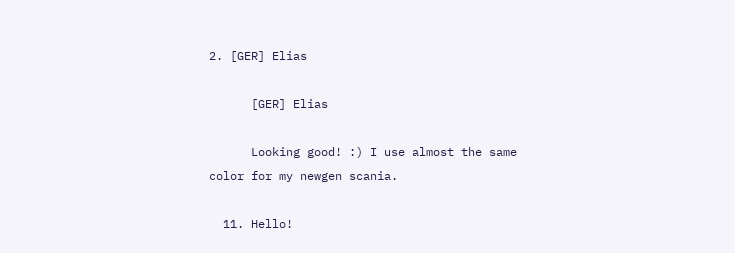2. [GER] Elias

      [GER] Elias

      Looking good! :) I use almost the same color for my newgen scania.

  11. Hello!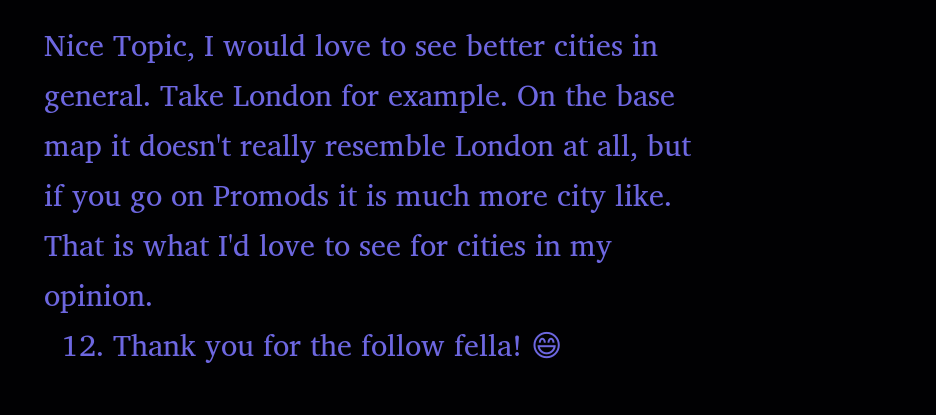Nice Topic, I would love to see better cities in general. Take London for example. On the base map it doesn't really resemble London at all, but if you go on Promods it is much more city like. That is what I'd love to see for cities in my opinion.
  12. Thank you for the follow fella! 😄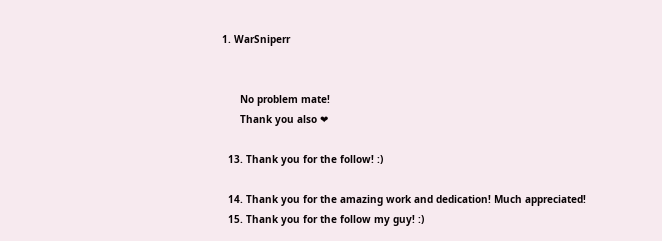1. WarSniperr


      No problem mate!
      Thank you also ❤

  13. Thank you for the follow! :)

  14. Thank you for the amazing work and dedication! Much appreciated!
  15. Thank you for the follow my guy! :)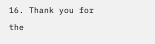16. Thank you for the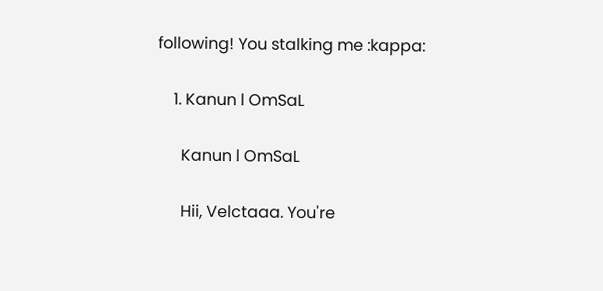following! You stalking me :kappa:

    1. Kanun l OmSaL

      Kanun l OmSaL

      Hii, Velctaaa. You're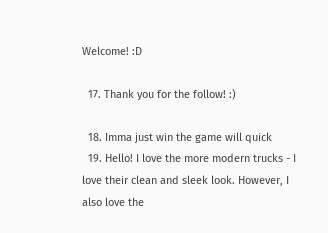Welcome! :D

  17. Thank you for the follow! :)

  18. Imma just win the game will quick
  19. Hello! I love the more modern trucks - I love their clean and sleek look. However, I also love the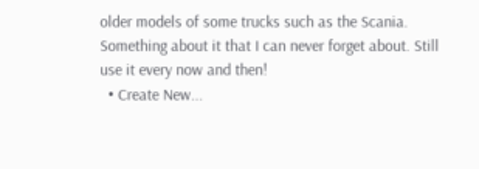older models of some trucks such as the Scania. Something about it that I can never forget about. Still use it every now and then!
  • Create New...